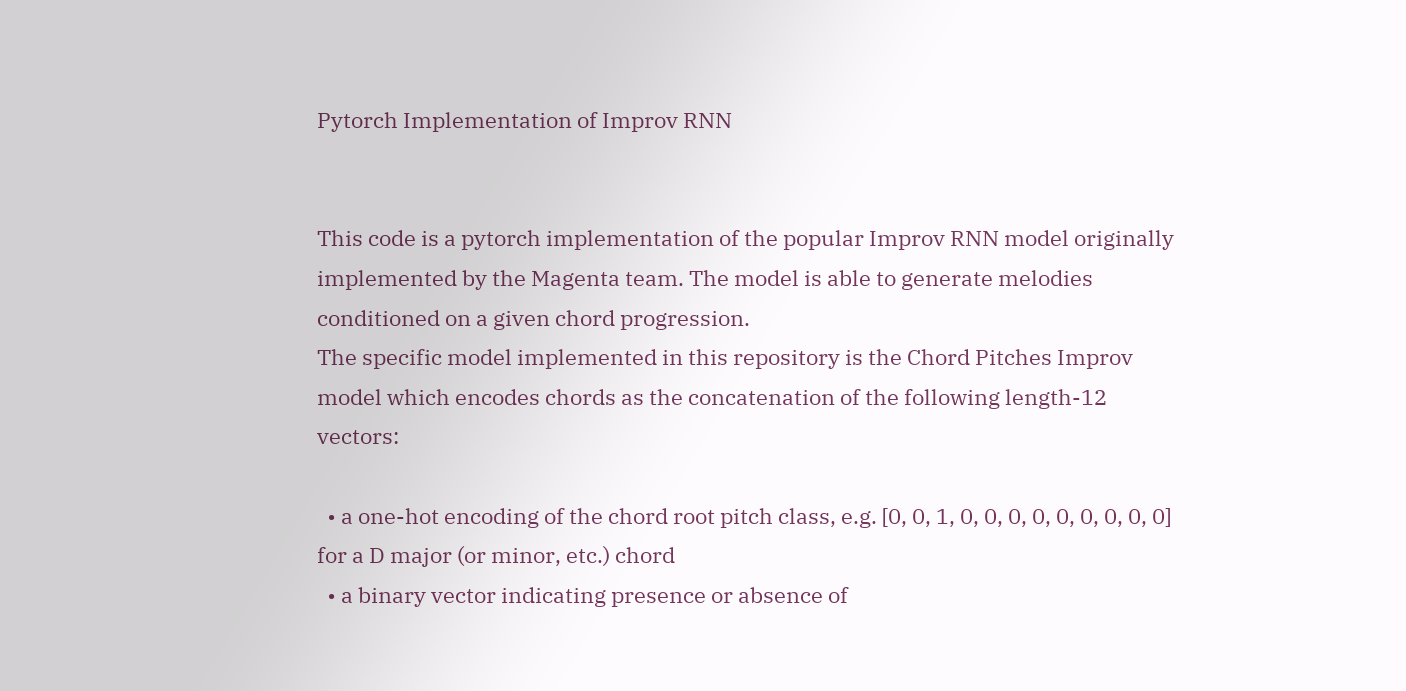Pytorch Implementation of Improv RNN


This code is a pytorch implementation of the popular Improv RNN model originally implemented by the Magenta team. The model is able to generate melodies conditioned on a given chord progression.
The specific model implemented in this repository is the Chord Pitches Improv model which encodes chords as the concatenation of the following length-12 vectors:

  • a one-hot encoding of the chord root pitch class, e.g. [0, 0, 1, 0, 0, 0, 0, 0, 0, 0, 0, 0] for a D major (or minor, etc.) chord
  • a binary vector indicating presence or absence of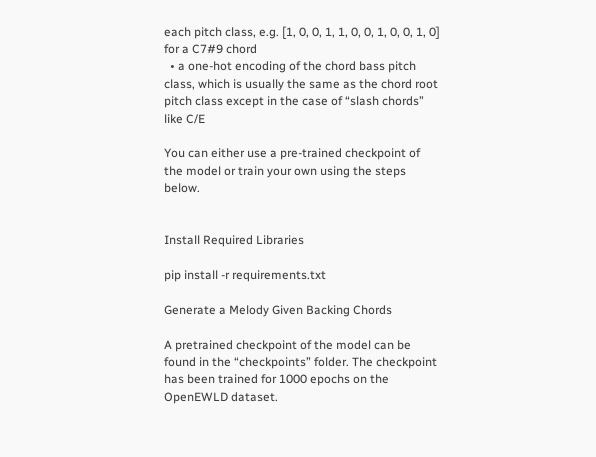each pitch class, e.g. [1, 0, 0, 1, 1, 0, 0, 1, 0, 0, 1, 0] for a C7#9 chord
  • a one-hot encoding of the chord bass pitch class, which is usually the same as the chord root pitch class except in the case of “slash chords” like C/E

You can either use a pre-trained checkpoint of the model or train your own using the steps below.


Install Required Libraries

pip install -r requirements.txt

Generate a Melody Given Backing Chords

A pretrained checkpoint of the model can be found in the “checkpoints” folder. The checkpoint has been trained for 1000 epochs on the OpenEWLD dataset.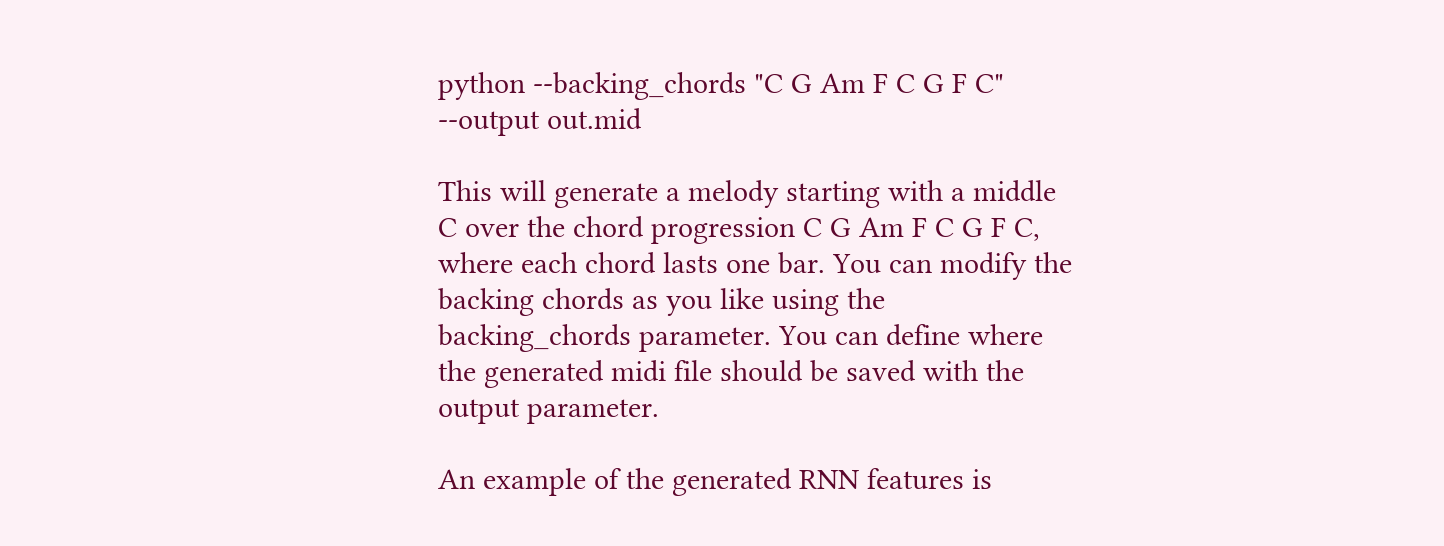python --backing_chords "C G Am F C G F C" --output out.mid

This will generate a melody starting with a middle C over the chord progression C G Am F C G F C, where each chord lasts one bar. You can modify the backing chords as you like using the backing_chords parameter. You can define where the generated midi file should be saved with the output parameter.

An example of the generated RNN features is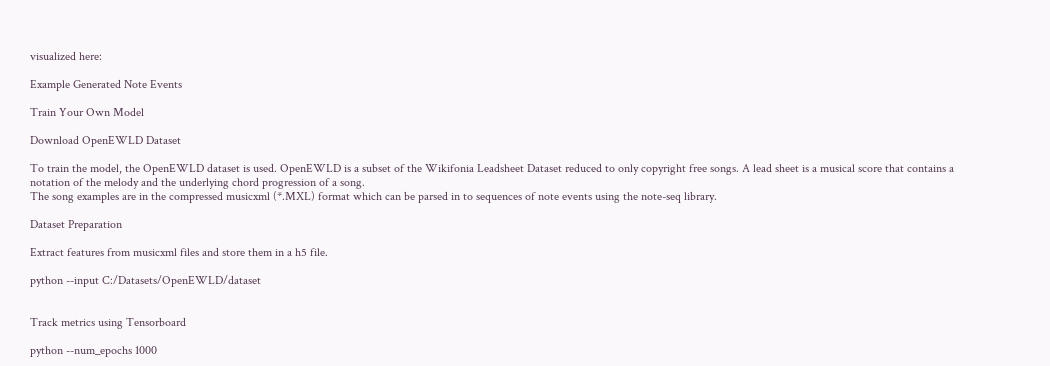visualized here:

Example Generated Note Events

Train Your Own Model

Download OpenEWLD Dataset

To train the model, the OpenEWLD dataset is used. OpenEWLD is a subset of the Wikifonia Leadsheet Dataset reduced to only copyright free songs. A lead sheet is a musical score that contains a notation of the melody and the underlying chord progression of a song.
The song examples are in the compressed musicxml (*.MXL) format which can be parsed in to sequences of note events using the note-seq library.

Dataset Preparation

Extract features from musicxml files and store them in a h5 file.

python --input C:/Datasets/OpenEWLD/dataset


Track metrics using Tensorboard

python --num_epochs 1000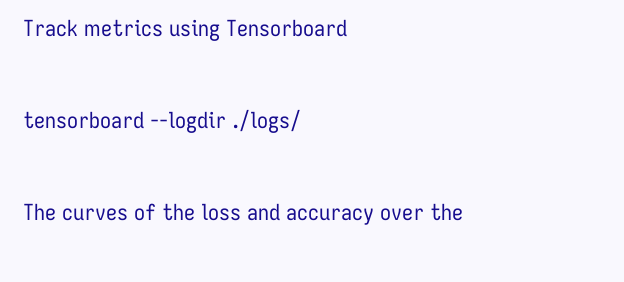Track metrics using Tensorboard

tensorboard --logdir ./logs/

The curves of the loss and accuracy over the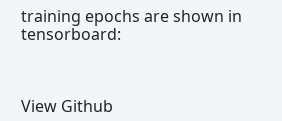training epochs are shown in tensorboard:



View Github